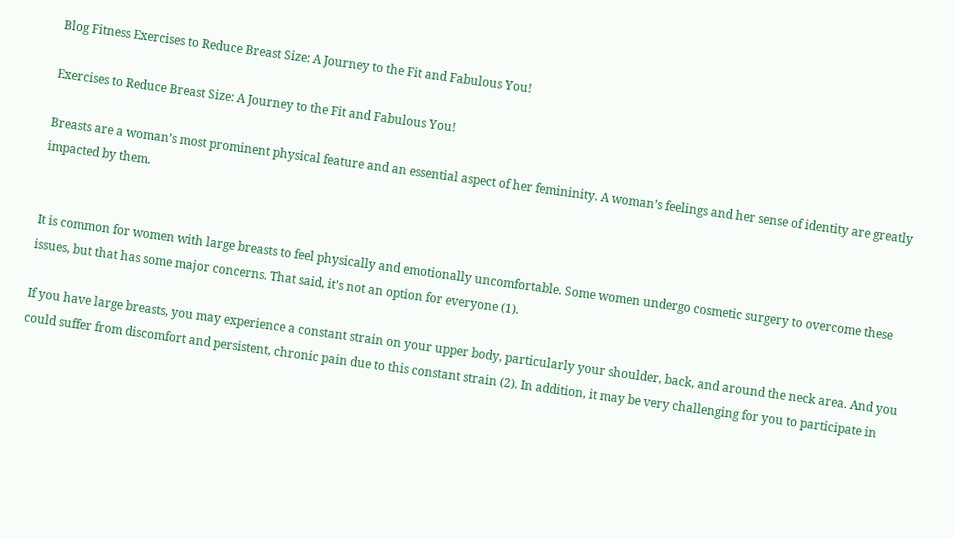Blog Fitness Exercises to Reduce Breast Size: A Journey to the Fit and Fabulous You!

Exercises to Reduce Breast Size: A Journey to the Fit and Fabulous You!

Breasts are a woman’s most prominent physical feature and an essential aspect of her femininity. A woman’s feelings and her sense of identity are greatly impacted by them.


It is common for women with large breasts to feel physically and emotionally uncomfortable. Some women undergo cosmetic surgery to overcome these issues, but that has some major concerns. That said, it’s not an option for everyone (1).

If you have large breasts, you may experience a constant strain on your upper body, particularly your shoulder, back, and around the neck area. And you could suffer from discomfort and persistent, chronic pain due to this constant strain (2). In addition, it may be very challenging for you to participate in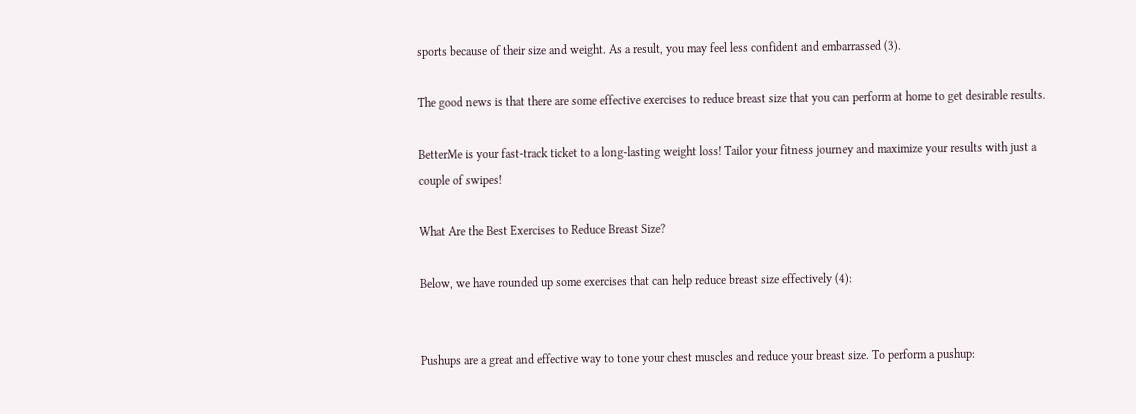sports because of their size and weight. As a result, you may feel less confident and embarrassed (3).

The good news is that there are some effective exercises to reduce breast size that you can perform at home to get desirable results.

BetterMe is your fast-track ticket to a long-lasting weight loss! Tailor your fitness journey and maximize your results with just a couple of swipes!

What Are the Best Exercises to Reduce Breast Size?

Below, we have rounded up some exercises that can help reduce breast size effectively (4):


Pushups are a great and effective way to tone your chest muscles and reduce your breast size. To perform a pushup: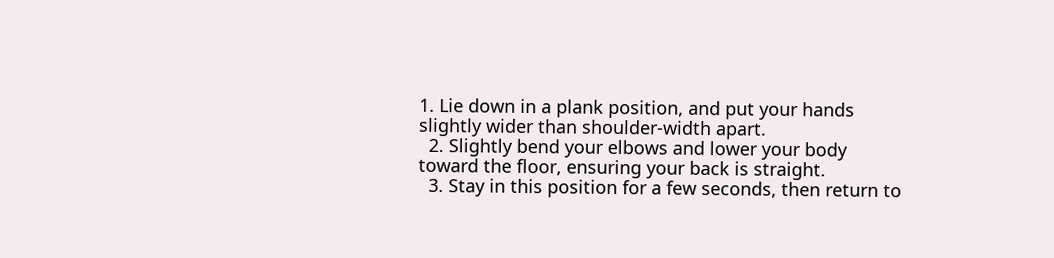1. Lie down in a plank position, and put your hands slightly wider than shoulder-width apart.
  2. Slightly bend your elbows and lower your body toward the floor, ensuring your back is straight.
  3. Stay in this position for a few seconds, then return to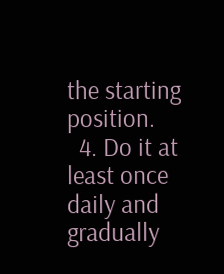the starting position.
  4. Do it at least once daily and gradually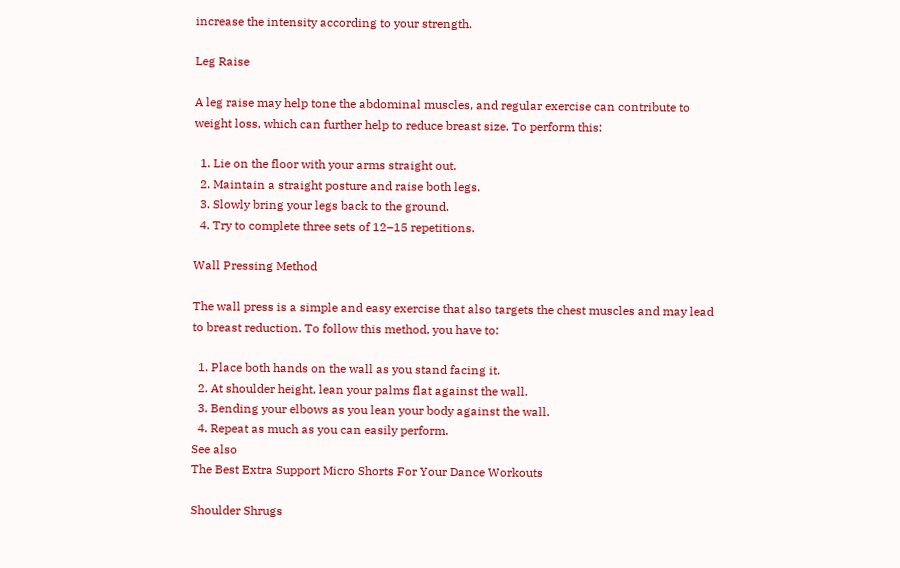increase the intensity according to your strength.

Leg Raise

A leg raise may help tone the abdominal muscles, and regular exercise can contribute to weight loss, which can further help to reduce breast size. To perform this:

  1. Lie on the floor with your arms straight out.
  2. Maintain a straight posture and raise both legs.
  3. Slowly bring your legs back to the ground.
  4. Try to complete three sets of 12–15 repetitions.

Wall Pressing Method

The wall press is a simple and easy exercise that also targets the chest muscles and may lead to breast reduction. To follow this method, you have to:

  1. Place both hands on the wall as you stand facing it.
  2. At shoulder height, lean your palms flat against the wall.
  3. Bending your elbows as you lean your body against the wall.
  4. Repeat as much as you can easily perform.
See also
The Best Extra Support Micro Shorts For Your Dance Workouts

Shoulder Shrugs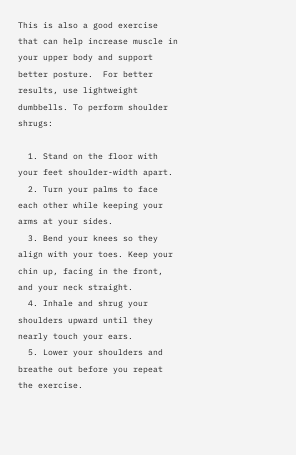This is also a good exercise that can help increase muscle in your upper body and support better posture.  For better results, use lightweight dumbbells. To perform shoulder shrugs:

  1. Stand on the floor with your feet shoulder-width apart.
  2. Turn your palms to face each other while keeping your arms at your sides.
  3. Bend your knees so they align with your toes. Keep your chin up, facing in the front, and your neck straight.
  4. Inhale and shrug your shoulders upward until they nearly touch your ears.
  5. Lower your shoulders and breathe out before you repeat the exercise.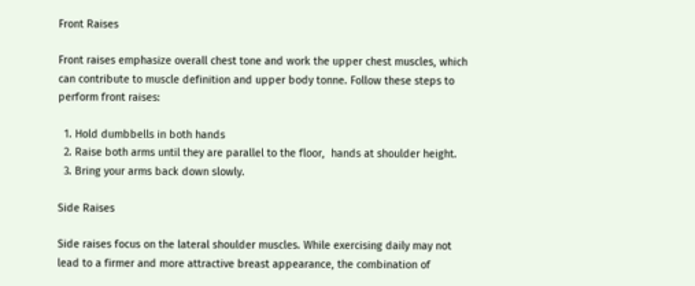Front Raises

Front raises emphasize overall chest tone and work the upper chest muscles, which can contribute to muscle definition and upper body tonne. Follow these steps to perform front raises:

  1. Hold dumbbells in both hands
  2. Raise both arms until they are parallel to the floor,  hands at shoulder height.
  3. Bring your arms back down slowly.

Side Raises

Side raises focus on the lateral shoulder muscles. While exercising daily may not lead to a firmer and more attractive breast appearance, the combination of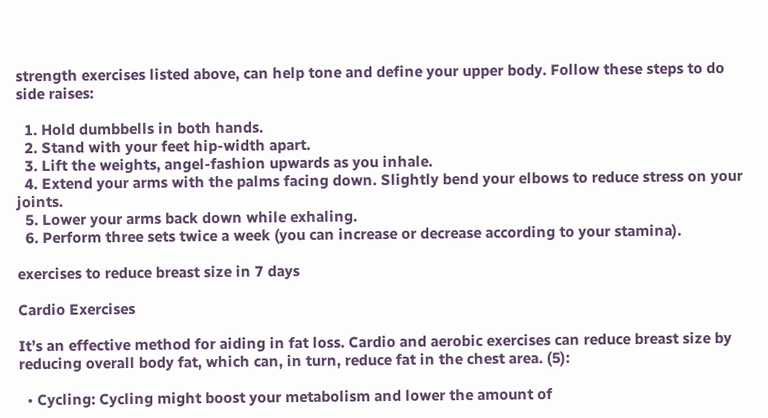strength exercises listed above, can help tone and define your upper body. Follow these steps to do side raises:

  1. Hold dumbbells in both hands.
  2. Stand with your feet hip-width apart.
  3. Lift the weights, angel-fashion upwards as you inhale.
  4. Extend your arms with the palms facing down. Slightly bend your elbows to reduce stress on your joints.
  5. Lower your arms back down while exhaling.
  6. Perform three sets twice a week (you can increase or decrease according to your stamina).

exercises to reduce breast size in 7 days

Cardio Exercises

It’s an effective method for aiding in fat loss. Cardio and aerobic exercises can reduce breast size by reducing overall body fat, which can, in turn, reduce fat in the chest area. (5):

  • Cycling: Cycling might boost your metabolism and lower the amount of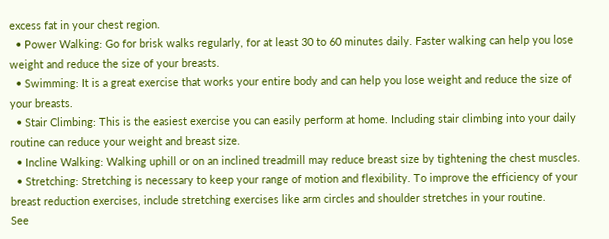excess fat in your chest region.
  • Power Walking: Go for brisk walks regularly, for at least 30 to 60 minutes daily. Faster walking can help you lose weight and reduce the size of your breasts.
  • Swimming: It is a great exercise that works your entire body and can help you lose weight and reduce the size of your breasts.
  • Stair Climbing: This is the easiest exercise you can easily perform at home. Including stair climbing into your daily routine can reduce your weight and breast size.
  • Incline Walking: Walking uphill or on an inclined treadmill may reduce breast size by tightening the chest muscles.
  • Stretching: Stretching is necessary to keep your range of motion and flexibility. To improve the efficiency of your breast reduction exercises, include stretching exercises like arm circles and shoulder stretches in your routine.
See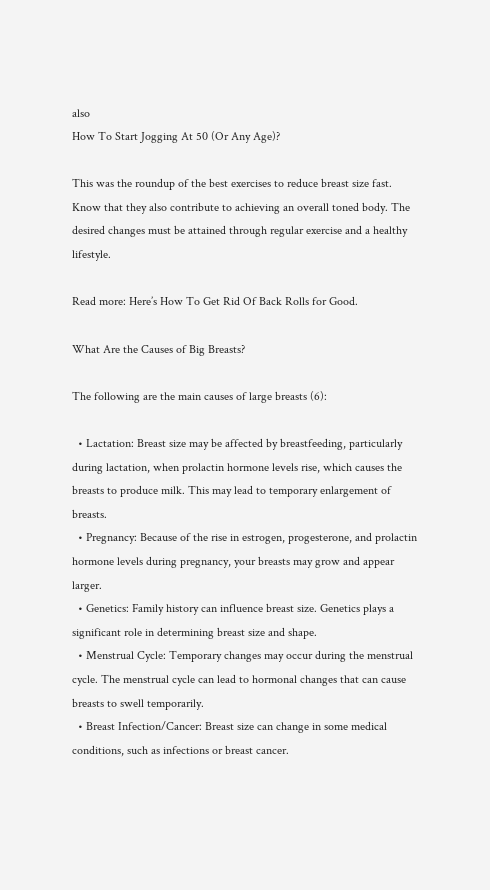also
How To Start Jogging At 50 (Or Any Age)?

This was the roundup of the best exercises to reduce breast size fast. Know that they also contribute to achieving an overall toned body. The desired changes must be attained through regular exercise and a healthy lifestyle.

Read more: Here’s How To Get Rid Of Back Rolls for Good.

What Are the Causes of Big Breasts?

The following are the main causes of large breasts (6):

  • Lactation: Breast size may be affected by breastfeeding, particularly during lactation, when prolactin hormone levels rise, which causes the breasts to produce milk. This may lead to temporary enlargement of breasts.
  • Pregnancy: Because of the rise in estrogen, progesterone, and prolactin hormone levels during pregnancy, your breasts may grow and appear larger.
  • Genetics: Family history can influence breast size. Genetics plays a significant role in determining breast size and shape.
  • Menstrual Cycle: Temporary changes may occur during the menstrual cycle. The menstrual cycle can lead to hormonal changes that can cause breasts to swell temporarily.
  • Breast Infection/Cancer: Breast size can change in some medical conditions, such as infections or breast cancer.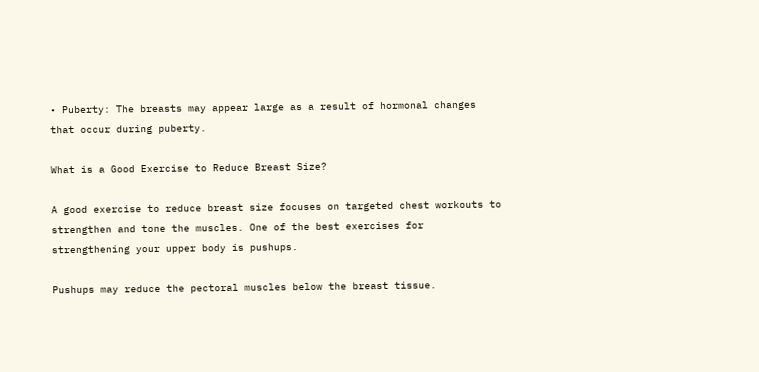• Puberty: The breasts may appear large as a result of hormonal changes that occur during puberty.

What is a Good Exercise to Reduce Breast Size?

A good exercise to reduce breast size focuses on targeted chest workouts to strengthen and tone the muscles. One of the best exercises for strengthening your upper body is pushups.

Pushups may reduce the pectoral muscles below the breast tissue.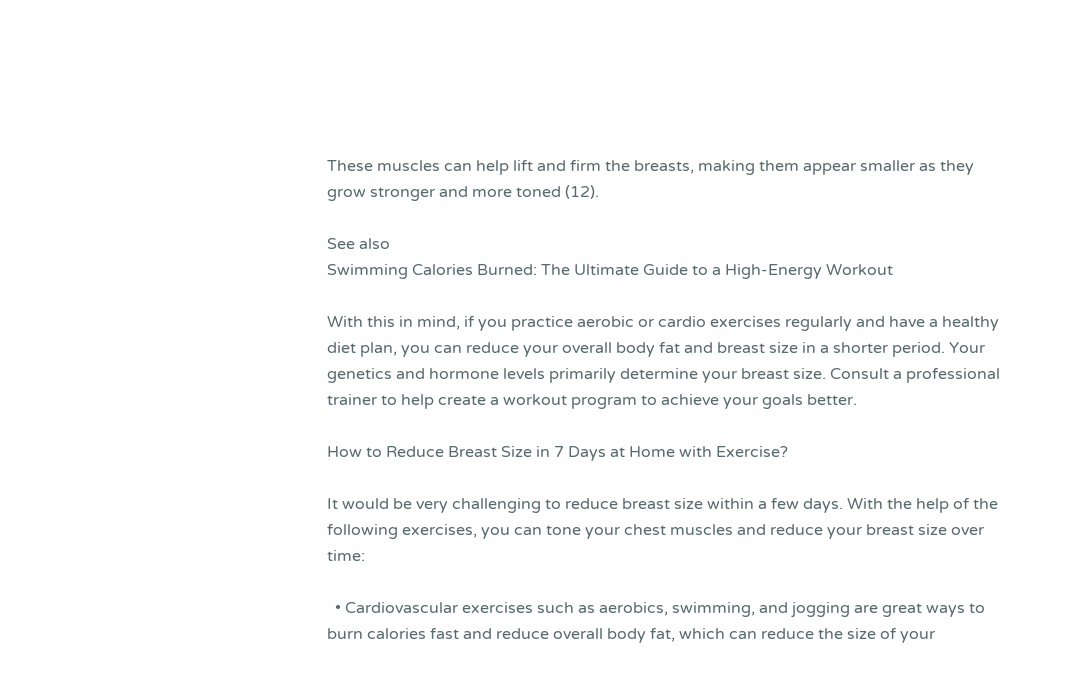These muscles can help lift and firm the breasts, making them appear smaller as they grow stronger and more toned (12).

See also
Swimming Calories Burned: The Ultimate Guide to a High-Energy Workout

With this in mind, if you practice aerobic or cardio exercises regularly and have a healthy diet plan, you can reduce your overall body fat and breast size in a shorter period. Your genetics and hormone levels primarily determine your breast size. Consult a professional trainer to help create a workout program to achieve your goals better.

How to Reduce Breast Size in 7 Days at Home with Exercise?

It would be very challenging to reduce breast size within a few days. With the help of the following exercises, you can tone your chest muscles and reduce your breast size over time:

  • Cardiovascular exercises such as aerobics, swimming, and jogging are great ways to burn calories fast and reduce overall body fat, which can reduce the size of your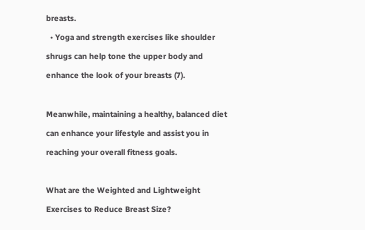breasts.
  • Yoga and strength exercises like shoulder shrugs can help tone the upper body and enhance the look of your breasts (7).

Meanwhile, maintaining a healthy, balanced diet can enhance your lifestyle and assist you in reaching your overall fitness goals.

What are the Weighted and Lightweight Exercises to Reduce Breast Size?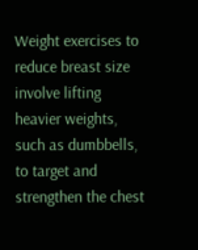Weight exercises to reduce breast size involve lifting heavier weights, such as dumbbells, to target and strengthen the chest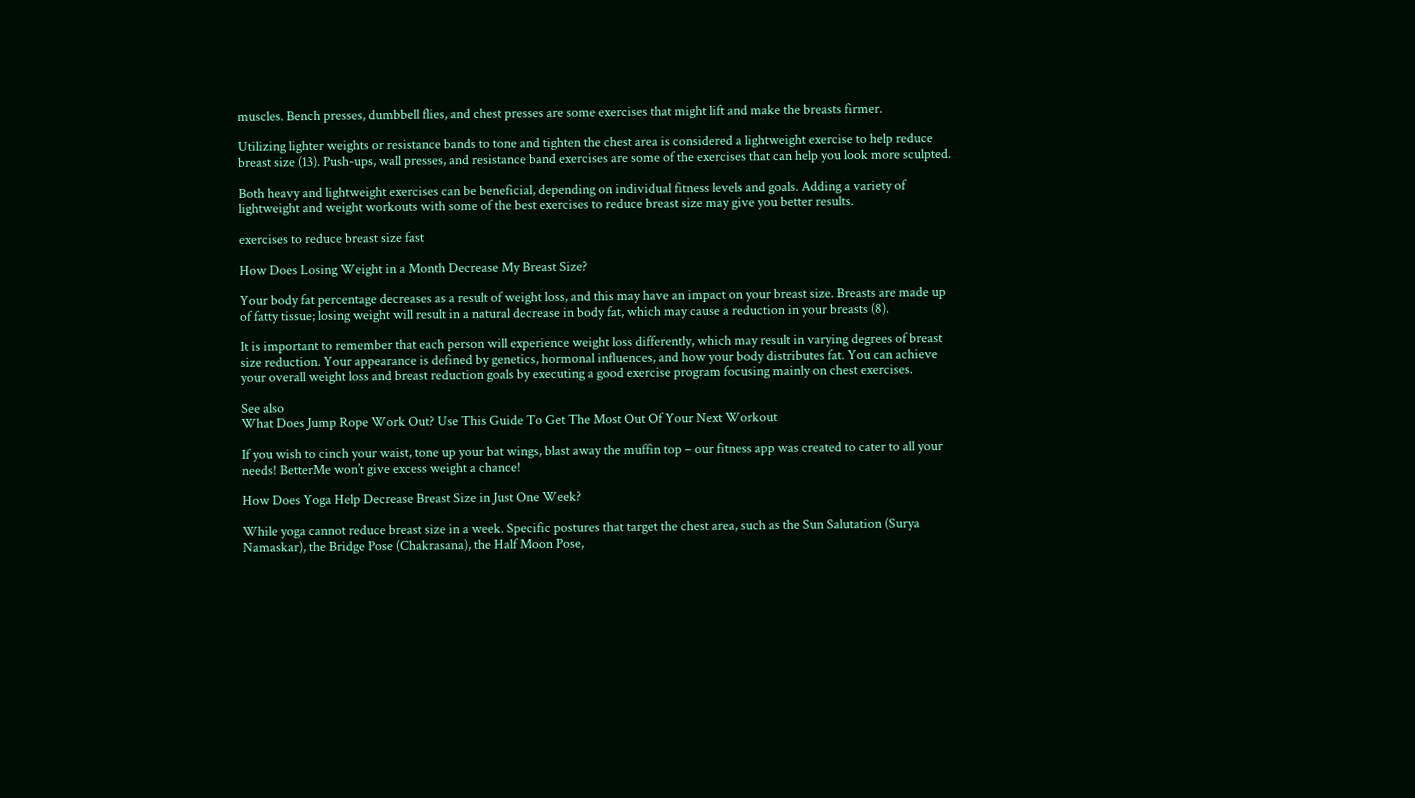muscles. Bench presses, dumbbell flies, and chest presses are some exercises that might lift and make the breasts firmer.

Utilizing lighter weights or resistance bands to tone and tighten the chest area is considered a lightweight exercise to help reduce breast size (13). Push-ups, wall presses, and resistance band exercises are some of the exercises that can help you look more sculpted.

Both heavy and lightweight exercises can be beneficial, depending on individual fitness levels and goals. Adding a variety of lightweight and weight workouts with some of the best exercises to reduce breast size may give you better results.

exercises to reduce breast size fast

How Does Losing Weight in a Month Decrease My Breast Size?

Your body fat percentage decreases as a result of weight loss, and this may have an impact on your breast size. Breasts are made up of fatty tissue; losing weight will result in a natural decrease in body fat, which may cause a reduction in your breasts (8).

It is important to remember that each person will experience weight loss differently, which may result in varying degrees of breast size reduction. Your appearance is defined by genetics, hormonal influences, and how your body distributes fat. You can achieve your overall weight loss and breast reduction goals by executing a good exercise program focusing mainly on chest exercises.

See also
What Does Jump Rope Work Out? Use This Guide To Get The Most Out Of Your Next Workout

If you wish to cinch your waist, tone up your bat wings, blast away the muffin top – our fitness app was created to cater to all your needs! BetterMe won’t give excess weight a chance!

How Does Yoga Help Decrease Breast Size in Just One Week?

While yoga cannot reduce breast size in a week. Specific postures that target the chest area, such as the Sun Salutation (Surya Namaskar), the Bridge Pose (Chakrasana), the Half Moon Pose,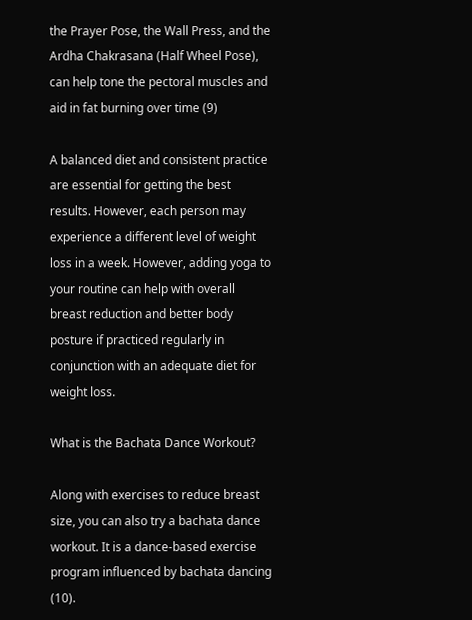the Prayer Pose, the Wall Press, and the Ardha Chakrasana (Half Wheel Pose), can help tone the pectoral muscles and aid in fat burning over time (9)

A balanced diet and consistent practice are essential for getting the best results. However, each person may experience a different level of weight loss in a week. However, adding yoga to your routine can help with overall breast reduction and better body posture if practiced regularly in conjunction with an adequate diet for weight loss.

What is the Bachata Dance Workout?

Along with exercises to reduce breast size, you can also try a bachata dance workout. It is a dance-based exercise program influenced by bachata dancing (10).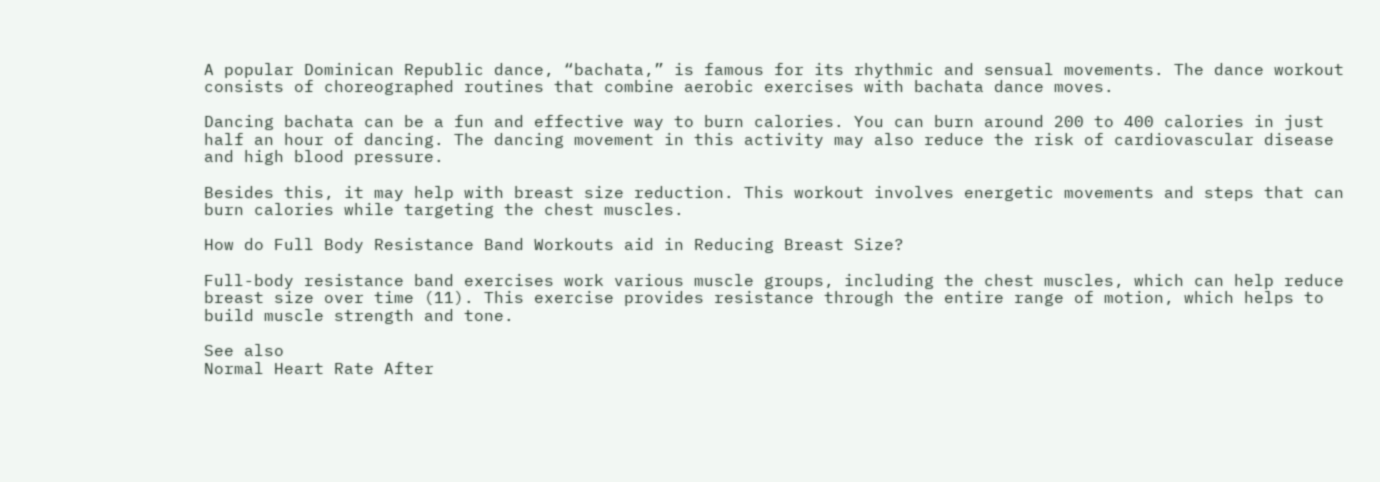A popular Dominican Republic dance, “bachata,” is famous for its rhythmic and sensual movements. The dance workout consists of choreographed routines that combine aerobic exercises with bachata dance moves.

Dancing bachata can be a fun and effective way to burn calories. You can burn around 200 to 400 calories in just half an hour of dancing. The dancing movement in this activity may also reduce the risk of cardiovascular disease and high blood pressure.

Besides this, it may help with breast size reduction. This workout involves energetic movements and steps that can burn calories while targeting the chest muscles.

How do Full Body Resistance Band Workouts aid in Reducing Breast Size?

Full-body resistance band exercises work various muscle groups, including the chest muscles, which can help reduce breast size over time (11). This exercise provides resistance through the entire range of motion, which helps to build muscle strength and tone.

See also
Normal Heart Rate After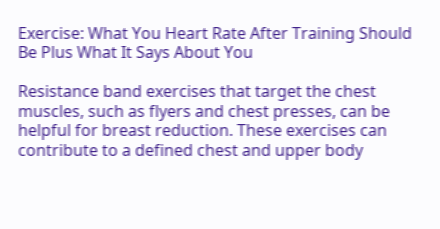Exercise: What You Heart Rate After Training Should Be Plus What It Says About You

Resistance band exercises that target the chest muscles, such as flyers and chest presses, can be helpful for breast reduction. These exercises can contribute to a defined chest and upper body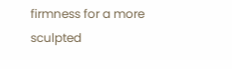firmness for a more sculpted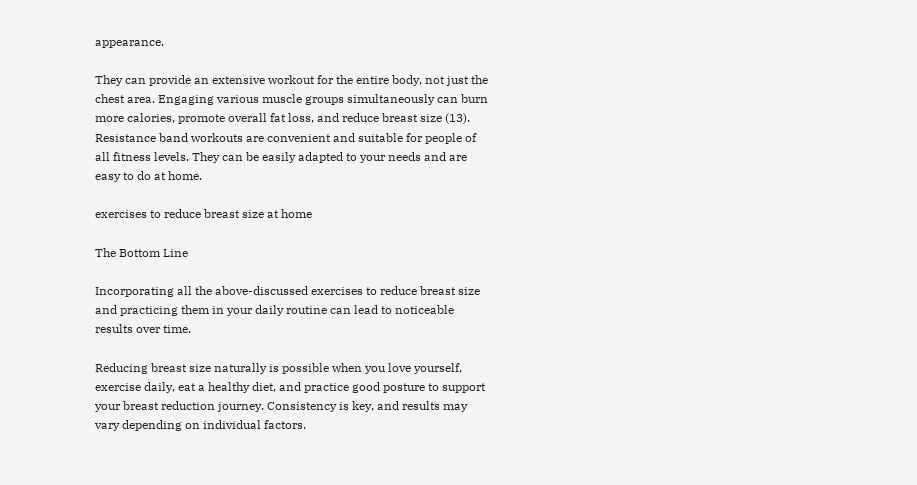appearance.

They can provide an extensive workout for the entire body, not just the chest area. Engaging various muscle groups simultaneously can burn more calories, promote overall fat loss, and reduce breast size (13). Resistance band workouts are convenient and suitable for people of all fitness levels. They can be easily adapted to your needs and are easy to do at home.

exercises to reduce breast size at home

The Bottom Line

Incorporating all the above-discussed exercises to reduce breast size and practicing them in your daily routine can lead to noticeable results over time.

Reducing breast size naturally is possible when you love yourself, exercise daily, eat a healthy diet, and practice good posture to support your breast reduction journey. Consistency is key, and results may vary depending on individual factors.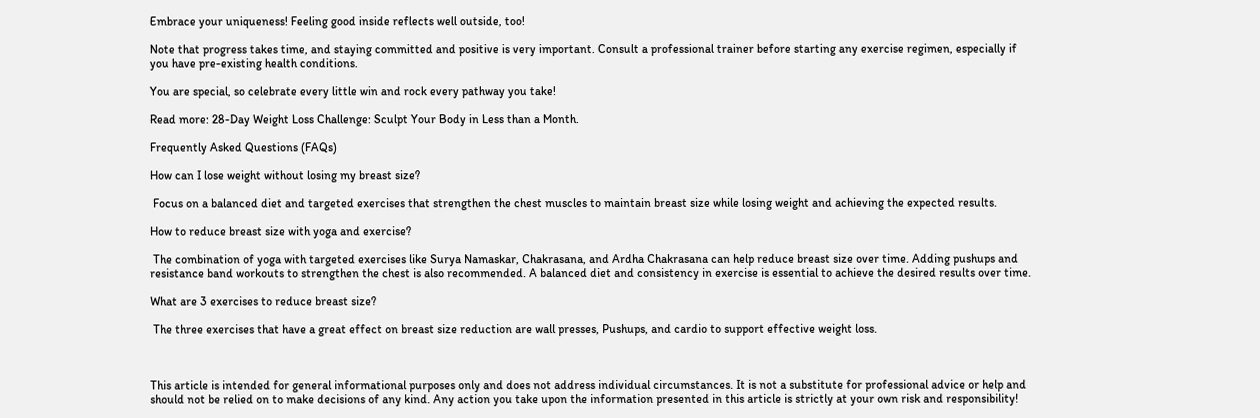Embrace your uniqueness! Feeling good inside reflects well outside, too!

Note that progress takes time, and staying committed and positive is very important. Consult a professional trainer before starting any exercise regimen, especially if you have pre-existing health conditions.

You are special, so celebrate every little win and rock every pathway you take!

Read more: 28-Day Weight Loss Challenge: Sculpt Your Body in Less than a Month.

Frequently Asked Questions (FAQs)

How can I lose weight without losing my breast size?

 Focus on a balanced diet and targeted exercises that strengthen the chest muscles to maintain breast size while losing weight and achieving the expected results.

How to reduce breast size with yoga and exercise?

 The combination of yoga with targeted exercises like Surya Namaskar, Chakrasana, and Ardha Chakrasana can help reduce breast size over time. Adding pushups and resistance band workouts to strengthen the chest is also recommended. A balanced diet and consistency in exercise is essential to achieve the desired results over time.

What are 3 exercises to reduce breast size?

 The three exercises that have a great effect on breast size reduction are wall presses, Pushups, and cardio to support effective weight loss.



This article is intended for general informational purposes only and does not address individual circumstances. It is not a substitute for professional advice or help and should not be relied on to make decisions of any kind. Any action you take upon the information presented in this article is strictly at your own risk and responsibility!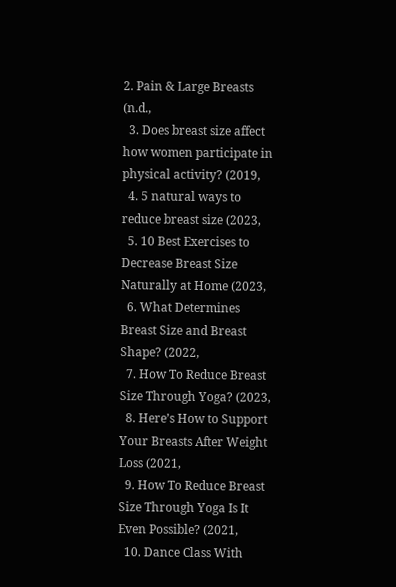2. Pain & Large Breasts  (n.d.,
  3. Does breast size affect how women participate in physical activity? (2019,
  4. 5 natural ways to reduce breast size (2023,
  5. 10 Best Exercises to Decrease Breast Size Naturally at Home (2023,
  6. What Determines Breast Size and Breast Shape? (2022,
  7. How To Reduce Breast Size Through Yoga? (2023,
  8. Here’s How to Support Your Breasts After Weight Loss (2021,
  9. How To Reduce Breast Size Through Yoga Is It Even Possible? (2021,
  10. Dance Class With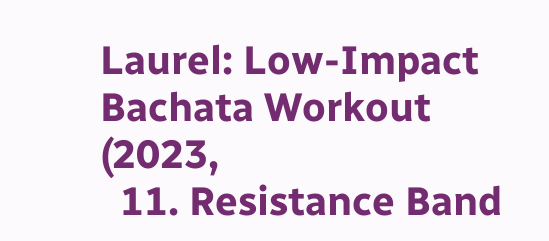Laurel: Low-Impact Bachata Workout (2023,
  11. Resistance Band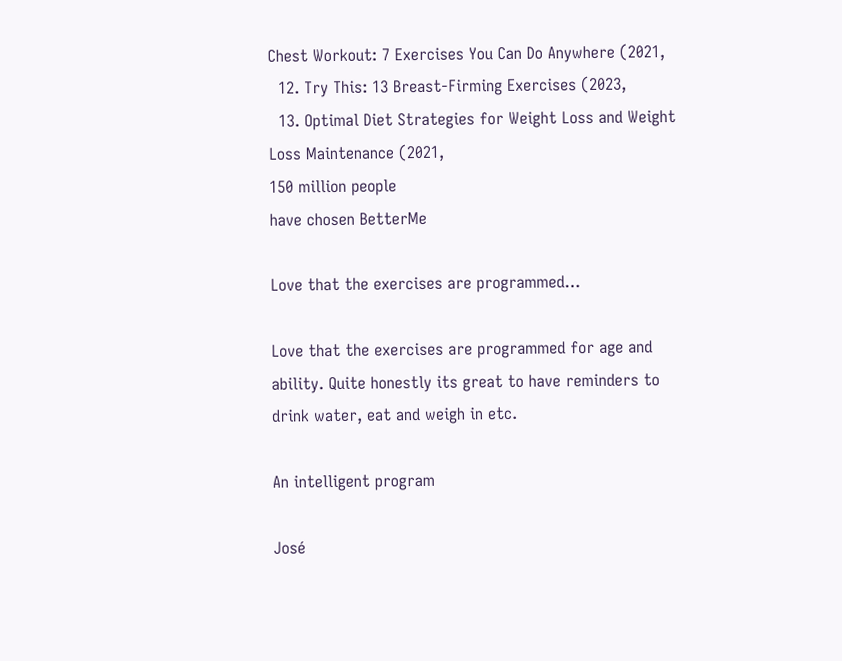Chest Workout: 7 Exercises You Can Do Anywhere (2021,
  12. Try This: 13 Breast-Firming Exercises (2023,
  13. Optimal Diet Strategies for Weight Loss and Weight Loss Maintenance (2021,
150 million people
have chosen BetterMe

Love that the exercises are programmed…

Love that the exercises are programmed for age and ability. Quite honestly its great to have reminders to drink water, eat and weigh in etc.

An intelligent program

José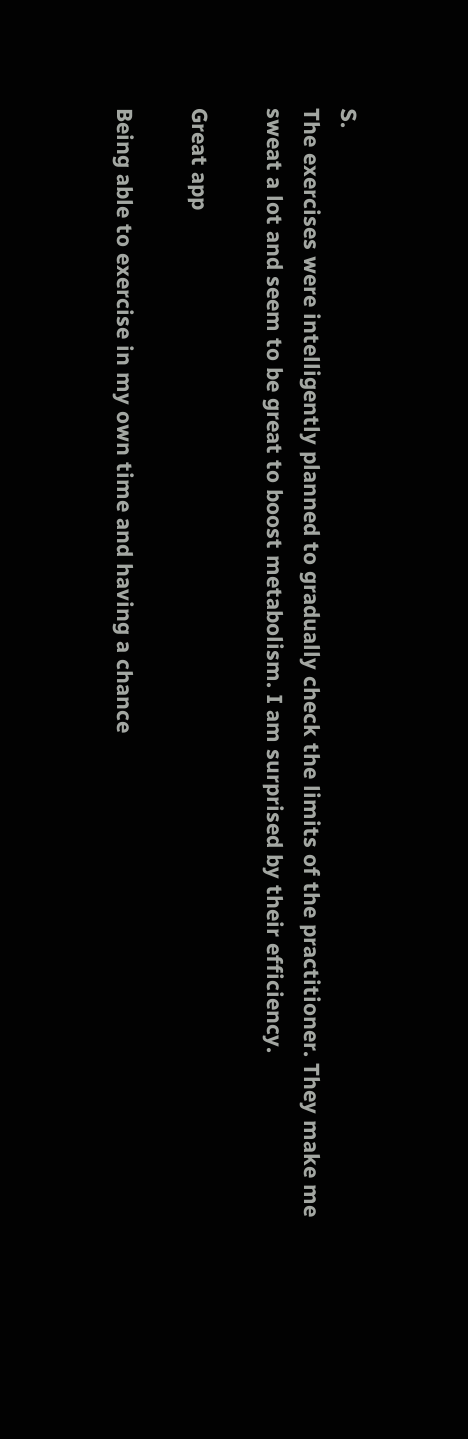S.
The exercises were intelligently planned to gradually check the limits of the practitioner. They make me sweat a lot and seem to be great to boost metabolism. I am surprised by their efficiency.

Great app

Being able to exercise in my own time and having a chance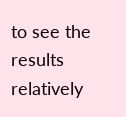to see the results relatively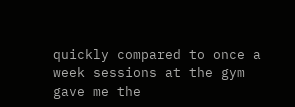quickly compared to once a week sessions at the gym gave me the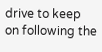drive to keep on following the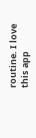routine. I love this app